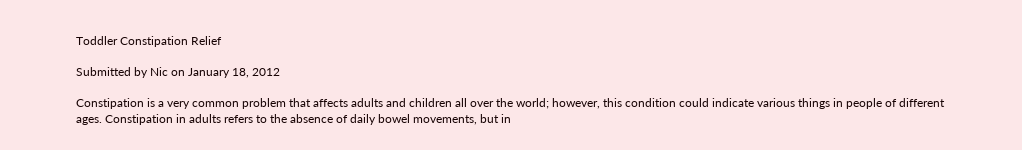Toddler Constipation Relief

Submitted by Nic on January 18, 2012

Constipation is a very common problem that affects adults and children all over the world; however, this condition could indicate various things in people of different ages. Constipation in adults refers to the absence of daily bowel movements, but in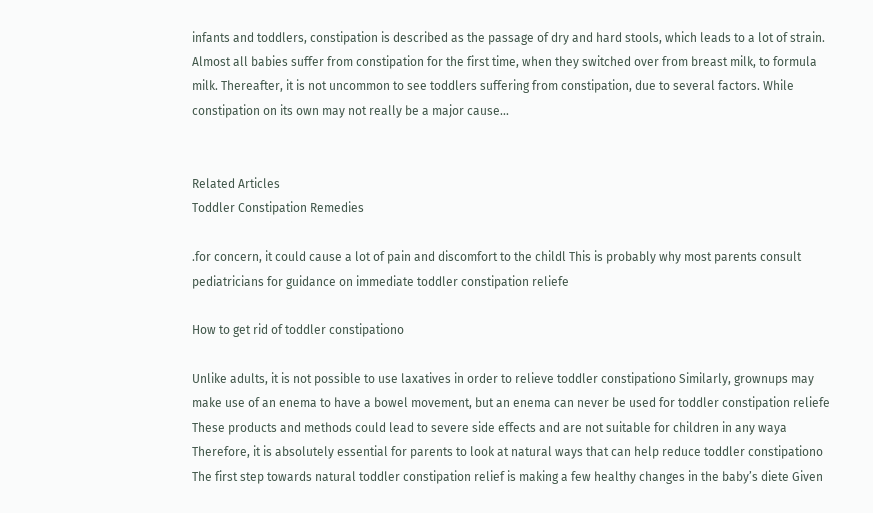infants and toddlers, constipation is described as the passage of dry and hard stools, which leads to a lot of strain. Almost all babies suffer from constipation for the first time, when they switched over from breast milk, to formula milk. Thereafter, it is not uncommon to see toddlers suffering from constipation, due to several factors. While constipation on its own may not really be a major cause...


Related Articles
Toddler Constipation Remedies

.for concern, it could cause a lot of pain and discomfort to the childl This is probably why most parents consult pediatricians for guidance on immediate toddler constipation reliefe

How to get rid of toddler constipationo

Unlike adults, it is not possible to use laxatives in order to relieve toddler constipationo Similarly, grownups may make use of an enema to have a bowel movement, but an enema can never be used for toddler constipation reliefe These products and methods could lead to severe side effects and are not suitable for children in any waya Therefore, it is absolutely essential for parents to look at natural ways that can help reduce toddler constipationo The first step towards natural toddler constipation relief is making a few healthy changes in the baby’s diete Given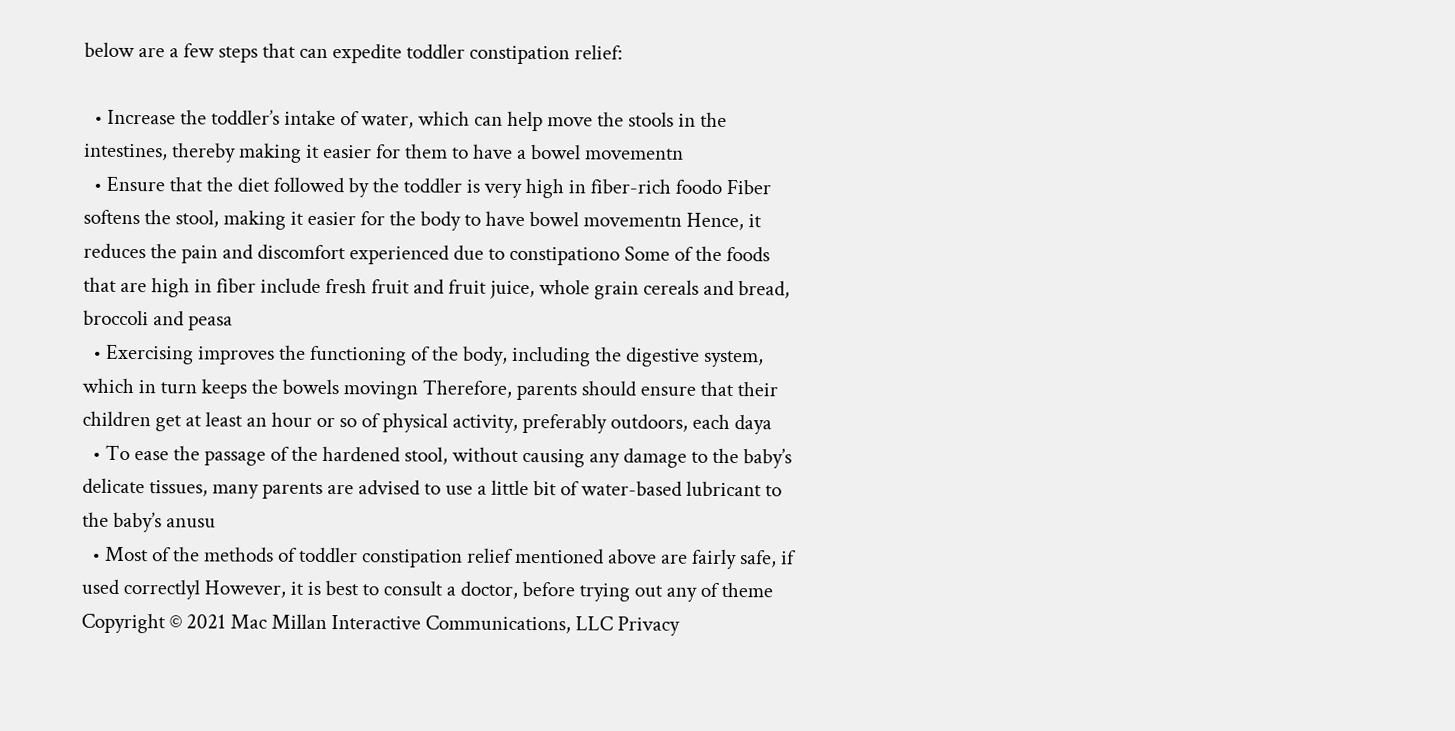below are a few steps that can expedite toddler constipation relief:

  • Increase the toddler’s intake of water, which can help move the stools in the intestines, thereby making it easier for them to have a bowel movementn
  • Ensure that the diet followed by the toddler is very high in fiber-rich foodo Fiber softens the stool, making it easier for the body to have bowel movementn Hence, it reduces the pain and discomfort experienced due to constipationo Some of the foods that are high in fiber include fresh fruit and fruit juice, whole grain cereals and bread, broccoli and peasa
  • Exercising improves the functioning of the body, including the digestive system, which in turn keeps the bowels movingn Therefore, parents should ensure that their children get at least an hour or so of physical activity, preferably outdoors, each daya
  • To ease the passage of the hardened stool, without causing any damage to the baby’s delicate tissues, many parents are advised to use a little bit of water-based lubricant to the baby’s anusu
  • Most of the methods of toddler constipation relief mentioned above are fairly safe, if used correctlyl However, it is best to consult a doctor, before trying out any of theme
Copyright © 2021 Mac Millan Interactive Communications, LLC Privacy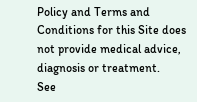Policy and Terms and Conditions for this Site does not provide medical advice, diagnosis or treatment.
See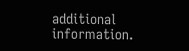additional information.